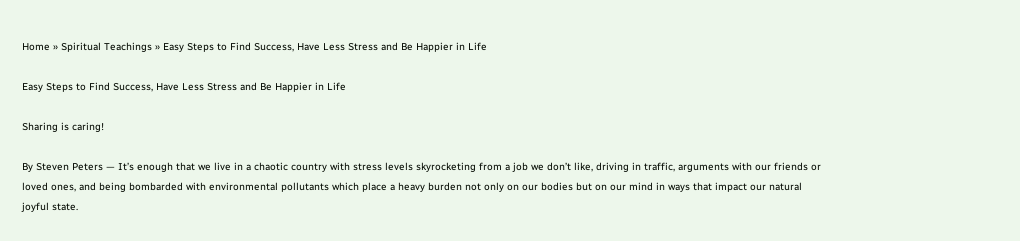Home » Spiritual Teachings » Easy Steps to Find Success, Have Less Stress and Be Happier in Life

Easy Steps to Find Success, Have Less Stress and Be Happier in Life

Sharing is caring!

By Steven Peters — It’s enough that we live in a chaotic country with stress levels skyrocketing from a job we don’t like, driving in traffic, arguments with our friends or loved ones, and being bombarded with environmental pollutants which place a heavy burden not only on our bodies but on our mind in ways that impact our natural joyful state.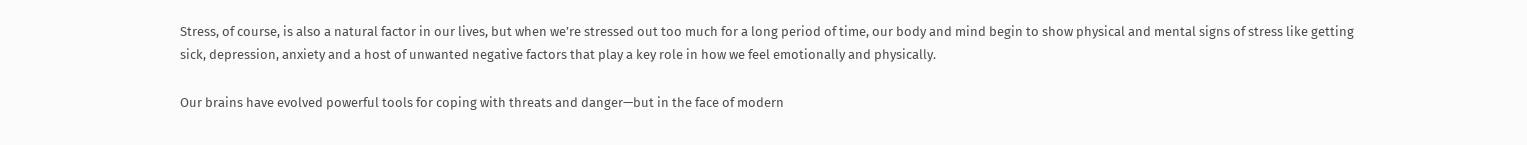Stress, of course, is also a natural factor in our lives, but when we’re stressed out too much for a long period of time, our body and mind begin to show physical and mental signs of stress like getting sick, depression, anxiety and a host of unwanted negative factors that play a key role in how we feel emotionally and physically.

Our brains have evolved powerful tools for coping with threats and danger—but in the face of modern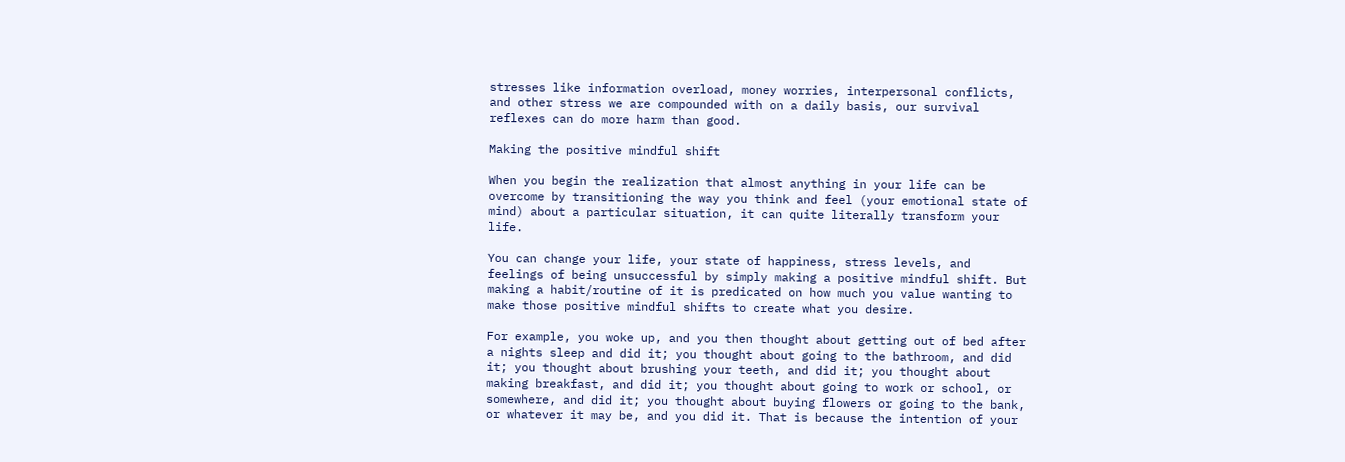stresses like information overload, money worries, interpersonal conflicts, and other stress we are compounded with on a daily basis, our survival reflexes can do more harm than good.

Making the positive mindful shift

When you begin the realization that almost anything in your life can be overcome by transitioning the way you think and feel (your emotional state of mind) about a particular situation, it can quite literally transform your life.

You can change your life, your state of happiness, stress levels, and feelings of being unsuccessful by simply making a positive mindful shift. But making a habit/routine of it is predicated on how much you value wanting to make those positive mindful shifts to create what you desire.

For example, you woke up, and you then thought about getting out of bed after a nights sleep and did it; you thought about going to the bathroom, and did it; you thought about brushing your teeth, and did it; you thought about making breakfast, and did it; you thought about going to work or school, or somewhere, and did it; you thought about buying flowers or going to the bank, or whatever it may be, and you did it. That is because the intention of your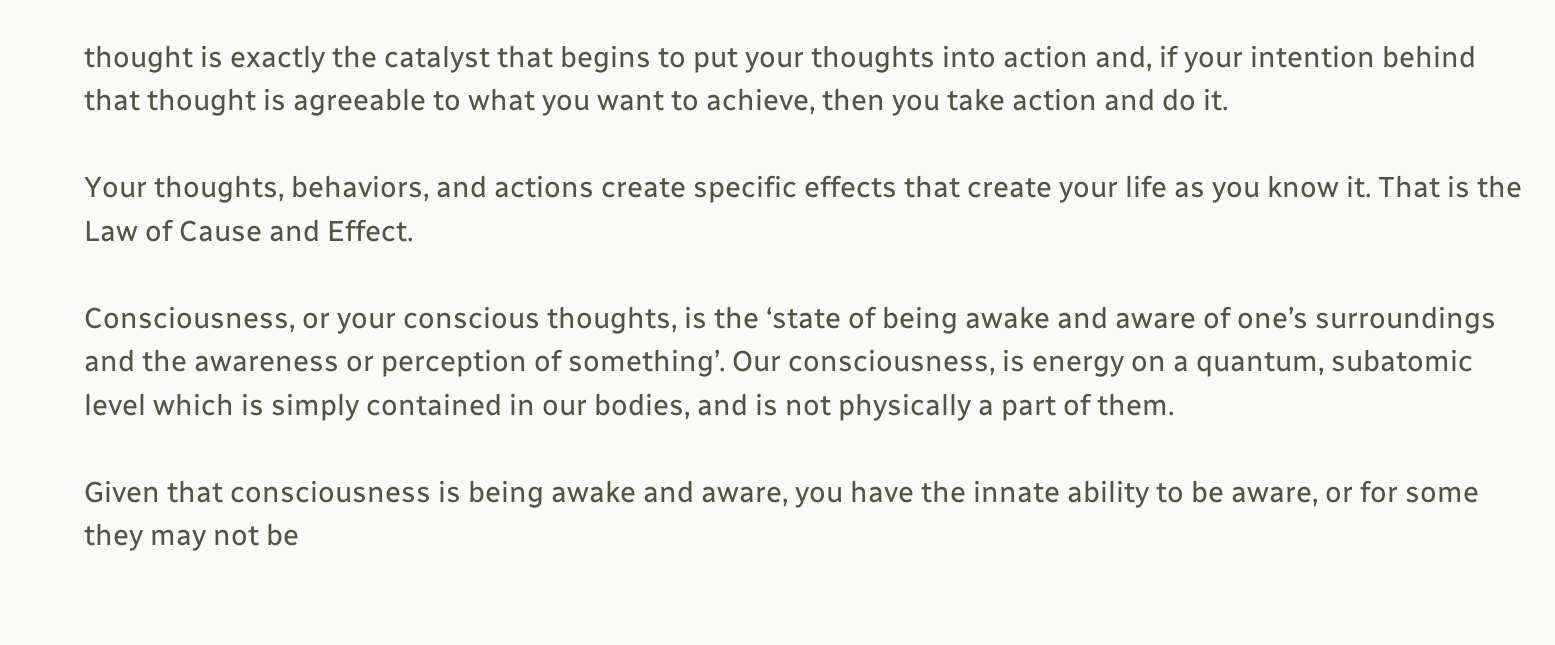thought is exactly the catalyst that begins to put your thoughts into action and, if your intention behind that thought is agreeable to what you want to achieve, then you take action and do it.

Your thoughts, behaviors, and actions create specific effects that create your life as you know it. That is the Law of Cause and Effect.

Consciousness, or your conscious thoughts, is the ‘state of being awake and aware of one’s surroundings and the awareness or perception of something’. Our consciousness, is energy on a quantum, subatomic level which is simply contained in our bodies, and is not physically a part of them.

Given that consciousness is being awake and aware, you have the innate ability to be aware, or for some they may not be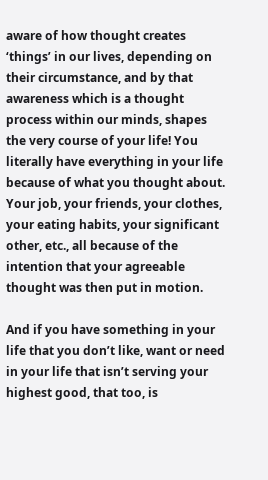aware of how thought creates ‘things’ in our lives, depending on their circumstance, and by that awareness which is a thought process within our minds, shapes the very course of your life! You literally have everything in your life because of what you thought about. Your job, your friends, your clothes, your eating habits, your significant other, etc., all because of the intention that your agreeable thought was then put in motion.

And if you have something in your life that you don’t like, want or need in your life that isn’t serving your highest good, that too, is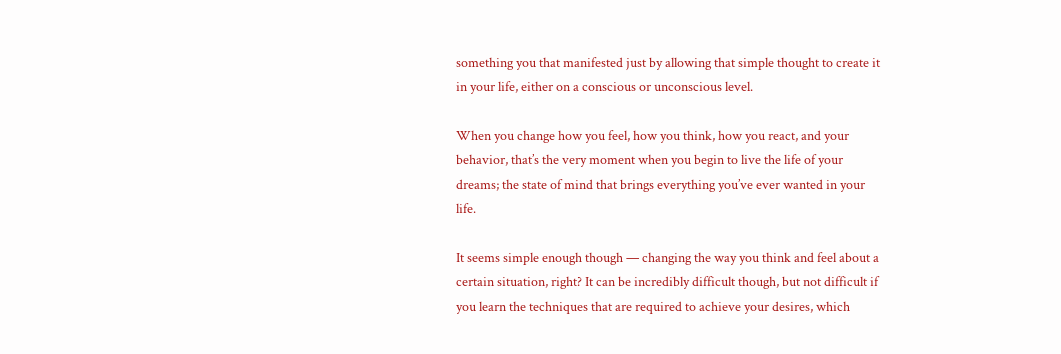something you that manifested just by allowing that simple thought to create it in your life, either on a conscious or unconscious level.

When you change how you feel, how you think, how you react, and your behavior, that’s the very moment when you begin to live the life of your dreams; the state of mind that brings everything you’ve ever wanted in your life.

It seems simple enough though — changing the way you think and feel about a certain situation, right? It can be incredibly difficult though, but not difficult if you learn the techniques that are required to achieve your desires, which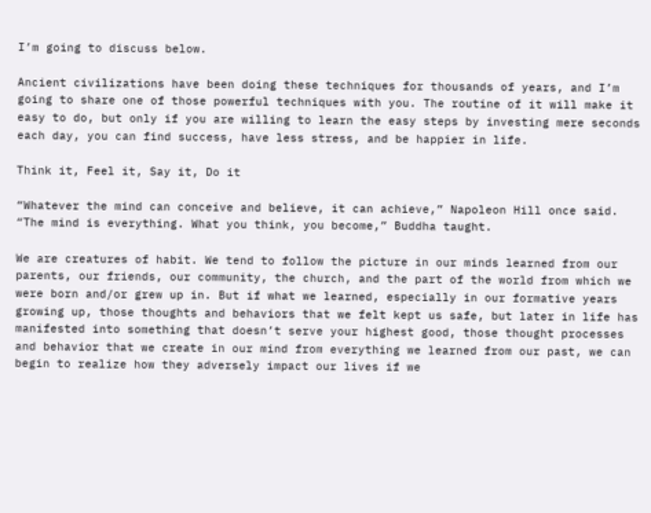I’m going to discuss below.

Ancient civilizations have been doing these techniques for thousands of years, and I’m going to share one of those powerful techniques with you. The routine of it will make it easy to do, but only if you are willing to learn the easy steps by investing mere seconds each day, you can find success, have less stress, and be happier in life.

Think it, Feel it, Say it, Do it

“Whatever the mind can conceive and believe, it can achieve,” Napoleon Hill once said. “The mind is everything. What you think, you become,” Buddha taught.

We are creatures of habit. We tend to follow the picture in our minds learned from our parents, our friends, our community, the church, and the part of the world from which we were born and/or grew up in. But if what we learned, especially in our formative years growing up, those thoughts and behaviors that we felt kept us safe, but later in life has manifested into something that doesn’t serve your highest good, those thought processes and behavior that we create in our mind from everything we learned from our past, we can begin to realize how they adversely impact our lives if we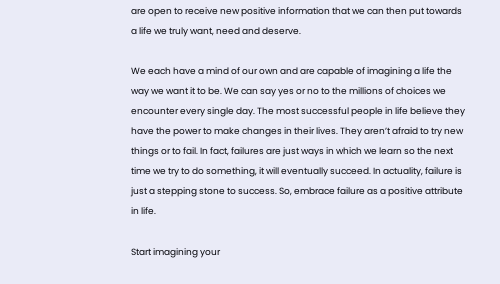are open to receive new positive information that we can then put towards a life we truly want, need and deserve.

We each have a mind of our own and are capable of imagining a life the way we want it to be. We can say yes or no to the millions of choices we encounter every single day. The most successful people in life believe they have the power to make changes in their lives. They aren’t afraid to try new things or to fail. In fact, failures are just ways in which we learn so the next time we try to do something, it will eventually succeed. In actuality, failure is just a stepping stone to success. So, embrace failure as a positive attribute in life.

Start imagining your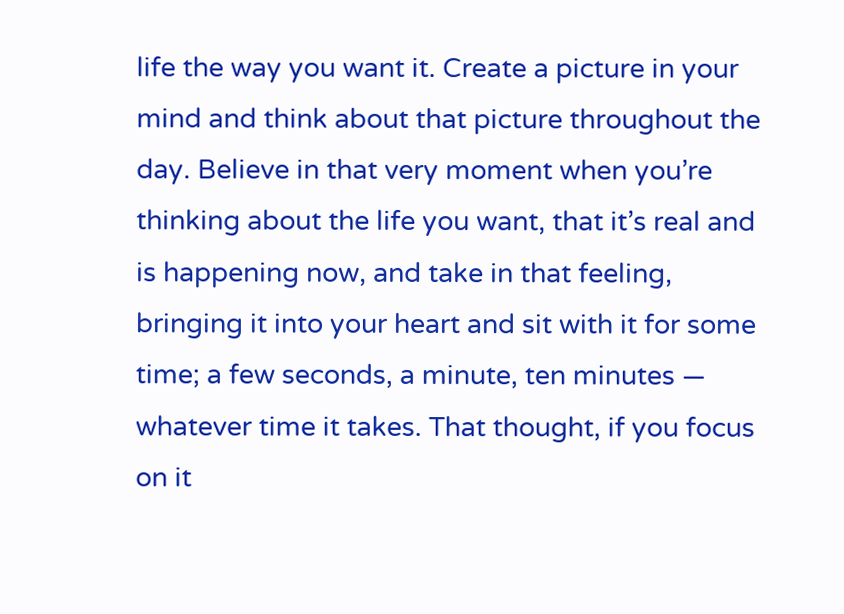life the way you want it. Create a picture in your mind and think about that picture throughout the day. Believe in that very moment when you’re thinking about the life you want, that it’s real and is happening now, and take in that feeling, bringing it into your heart and sit with it for some time; a few seconds, a minute, ten minutes — whatever time it takes. That thought, if you focus on it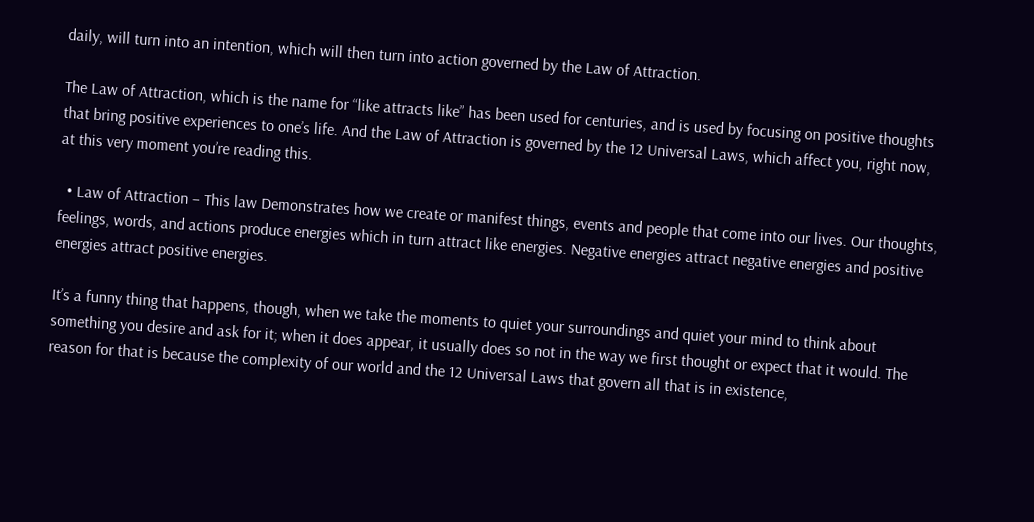daily, will turn into an intention, which will then turn into action governed by the Law of Attraction.

The Law of Attraction, which is the name for “like attracts like” has been used for centuries, and is used by focusing on positive thoughts that bring positive experiences to one’s life. And the Law of Attraction is governed by the 12 Universal Laws, which affect you, right now, at this very moment you’re reading this.

  • Law of Attraction – This law Demonstrates how we create or manifest things, events and people that come into our lives. Our thoughts, feelings, words, and actions produce energies which in turn attract like energies. Negative energies attract negative energies and positive energies attract positive energies.

It’s a funny thing that happens, though, when we take the moments to quiet your surroundings and quiet your mind to think about something you desire and ask for it; when it does appear, it usually does so not in the way we first thought or expect that it would. The reason for that is because the complexity of our world and the 12 Universal Laws that govern all that is in existence,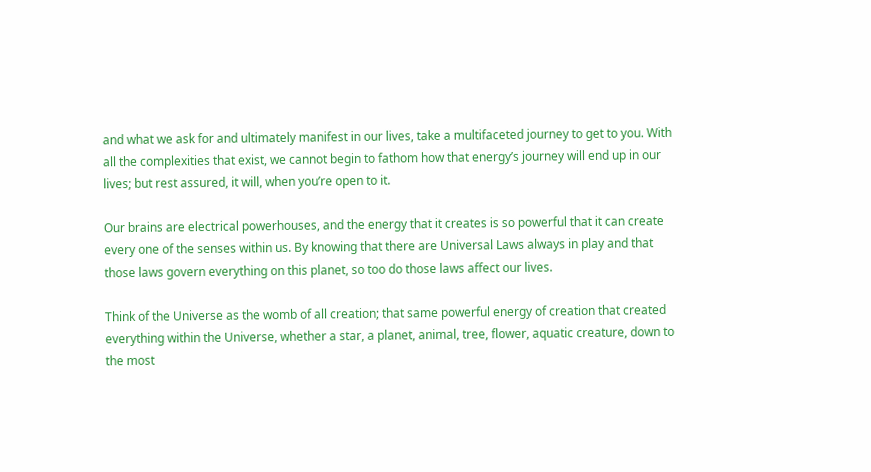and what we ask for and ultimately manifest in our lives, take a multifaceted journey to get to you. With all the complexities that exist, we cannot begin to fathom how that energy’s journey will end up in our lives; but rest assured, it will, when you’re open to it.

Our brains are electrical powerhouses, and the energy that it creates is so powerful that it can create every one of the senses within us. By knowing that there are Universal Laws always in play and that those laws govern everything on this planet, so too do those laws affect our lives.

Think of the Universe as the womb of all creation; that same powerful energy of creation that created everything within the Universe, whether a star, a planet, animal, tree, flower, aquatic creature, down to the most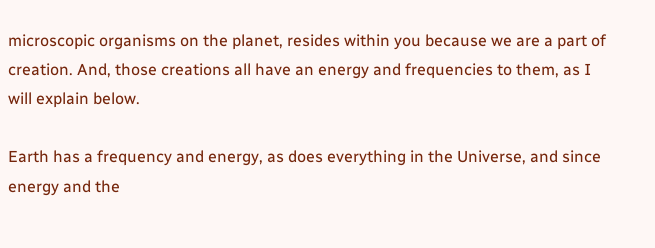microscopic organisms on the planet, resides within you because we are a part of creation. And, those creations all have an energy and frequencies to them, as I will explain below.

Earth has a frequency and energy, as does everything in the Universe, and since energy and the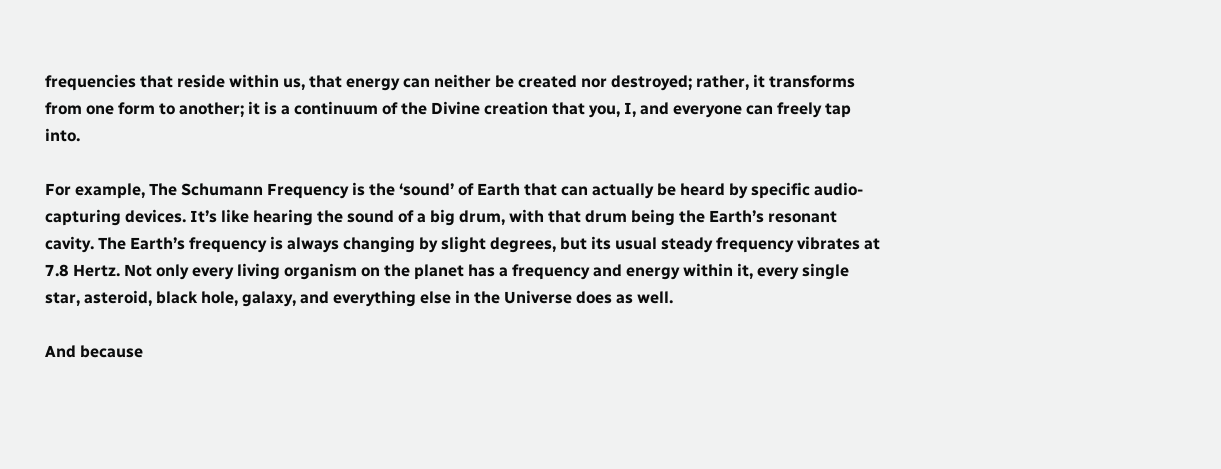frequencies that reside within us, that energy can neither be created nor destroyed; rather, it transforms from one form to another; it is a continuum of the Divine creation that you, I, and everyone can freely tap into.

For example, The Schumann Frequency is the ‘sound’ of Earth that can actually be heard by specific audio-capturing devices. It’s like hearing the sound of a big drum, with that drum being the Earth’s resonant cavity. The Earth’s frequency is always changing by slight degrees, but its usual steady frequency vibrates at 7.8 Hertz. Not only every living organism on the planet has a frequency and energy within it, every single star, asteroid, black hole, galaxy, and everything else in the Universe does as well.

And because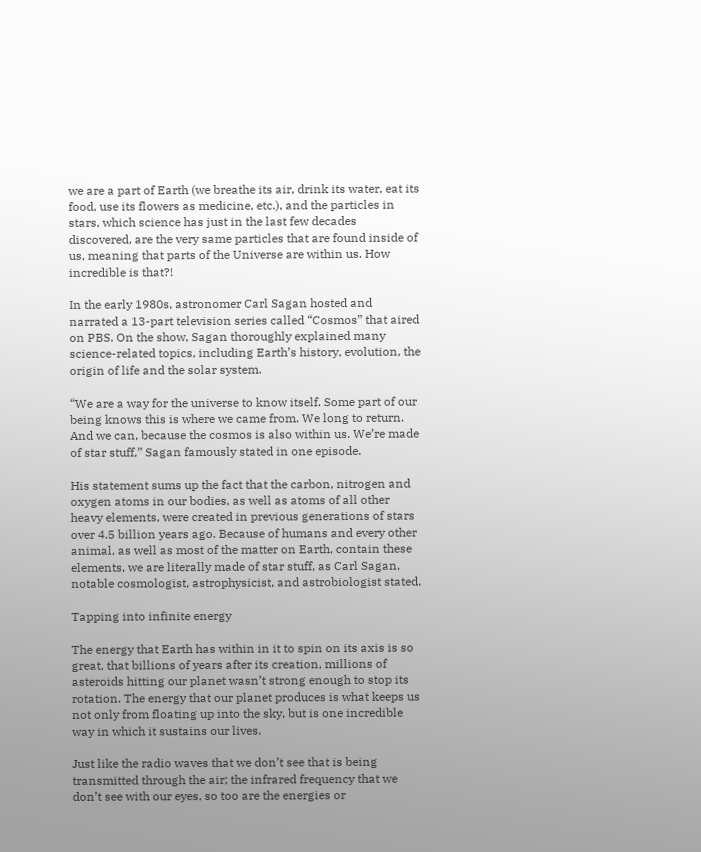we are a part of Earth (we breathe its air, drink its water, eat its food, use its flowers as medicine, etc.), and the particles in stars, which science has just in the last few decades discovered, are the very same particles that are found inside of us, meaning that parts of the Universe are within us. How incredible is that?!

In the early 1980s, astronomer Carl Sagan hosted and narrated a 13-part television series called “Cosmos” that aired on PBS. On the show, Sagan thoroughly explained many science-related topics, including Earth’s history, evolution, the origin of life and the solar system.

“We are a way for the universe to know itself. Some part of our being knows this is where we came from. We long to return. And we can, because the cosmos is also within us. We’re made of star stuff,” Sagan famously stated in one episode.

His statement sums up the fact that the carbon, nitrogen and oxygen atoms in our bodies, as well as atoms of all other heavy elements, were created in previous generations of stars over 4.5 billion years ago. Because of humans and every other animal, as well as most of the matter on Earth, contain these elements, we are literally made of star stuff, as Carl Sagan, notable cosmologist, astrophysicist, and astrobiologist stated.

Tapping into infinite energy

The energy that Earth has within in it to spin on its axis is so great, that billions of years after its creation, millions of asteroids hitting our planet wasn’t strong enough to stop its rotation. The energy that our planet produces is what keeps us not only from floating up into the sky, but is one incredible way in which it sustains our lives.

Just like the radio waves that we don’t see that is being transmitted through the air; the infrared frequency that we don’t see with our eyes, so too are the energies or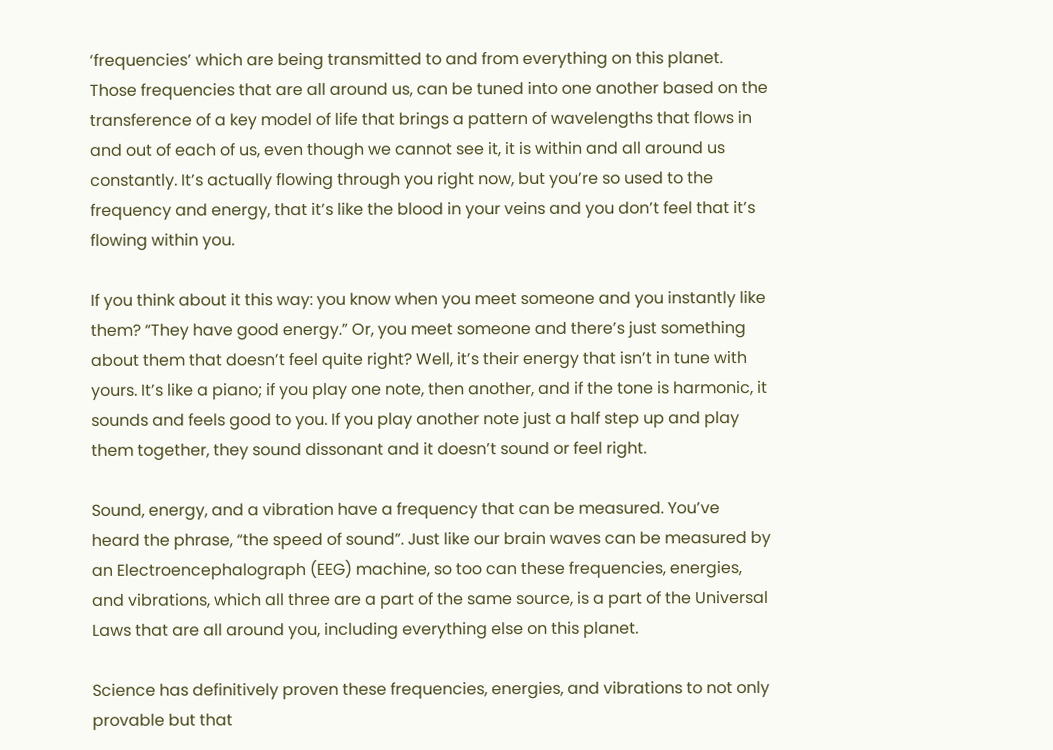‘frequencies’ which are being transmitted to and from everything on this planet. Those frequencies that are all around us, can be tuned into one another based on the transference of a key model of life that brings a pattern of wavelengths that flows in and out of each of us, even though we cannot see it, it is within and all around us constantly. It’s actually flowing through you right now, but you’re so used to the frequency and energy, that it’s like the blood in your veins and you don’t feel that it’s flowing within you.

If you think about it this way: you know when you meet someone and you instantly like them? “They have good energy.” Or, you meet someone and there’s just something about them that doesn’t feel quite right? Well, it’s their energy that isn’t in tune with yours. It’s like a piano; if you play one note, then another, and if the tone is harmonic, it sounds and feels good to you. If you play another note just a half step up and play them together, they sound dissonant and it doesn’t sound or feel right.

Sound, energy, and a vibration have a frequency that can be measured. You’ve heard the phrase, “the speed of sound”. Just like our brain waves can be measured by an Electroencephalograph (EEG) machine, so too can these frequencies, energies, and vibrations, which all three are a part of the same source, is a part of the Universal Laws that are all around you, including everything else on this planet.

Science has definitively proven these frequencies, energies, and vibrations to not only provable but that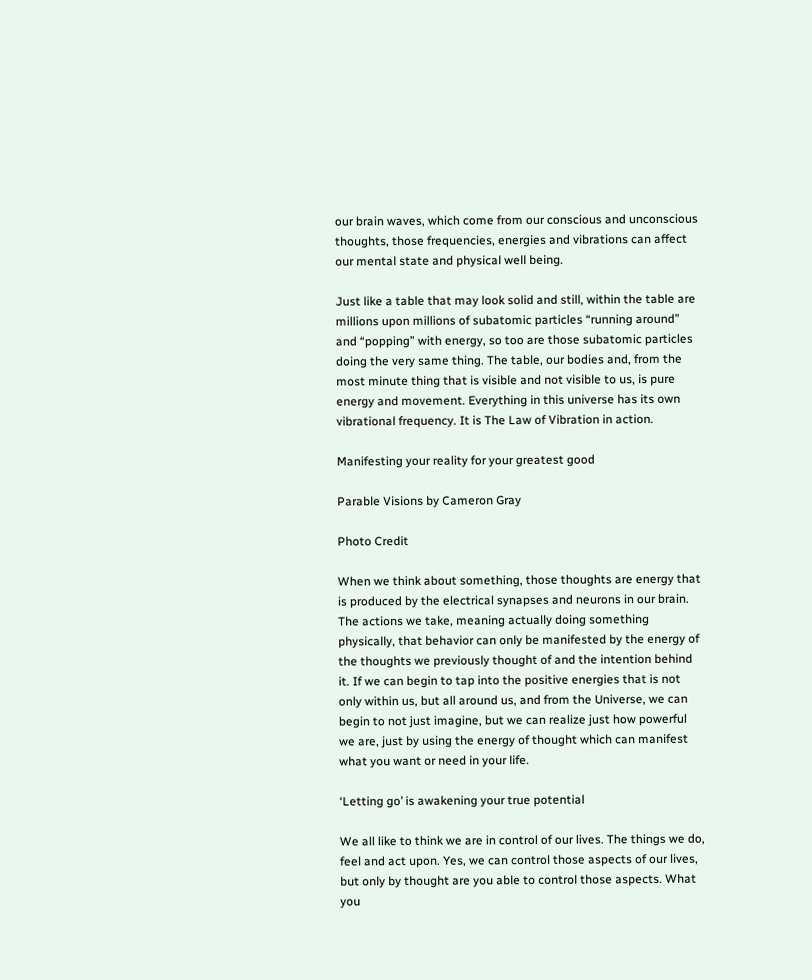our brain waves, which come from our conscious and unconscious thoughts, those frequencies, energies and vibrations can affect our mental state and physical well being.

Just like a table that may look solid and still, within the table are millions upon millions of subatomic particles “running around” and “popping” with energy, so too are those subatomic particles doing the very same thing. The table, our bodies and, from the most minute thing that is visible and not visible to us, is pure energy and movement. Everything in this universe has its own vibrational frequency. It is The Law of Vibration in action.

Manifesting your reality for your greatest good

Parable Visions by Cameron Gray

Photo Credit

When we think about something, those thoughts are energy that is produced by the electrical synapses and neurons in our brain. The actions we take, meaning actually doing something physically, that behavior can only be manifested by the energy of the thoughts we previously thought of and the intention behind it. If we can begin to tap into the positive energies that is not only within us, but all around us, and from the Universe, we can begin to not just imagine, but we can realize just how powerful we are, just by using the energy of thought which can manifest what you want or need in your life.

‘Letting go’ is awakening your true potential

We all like to think we are in control of our lives. The things we do, feel and act upon. Yes, we can control those aspects of our lives, but only by thought are you able to control those aspects. What you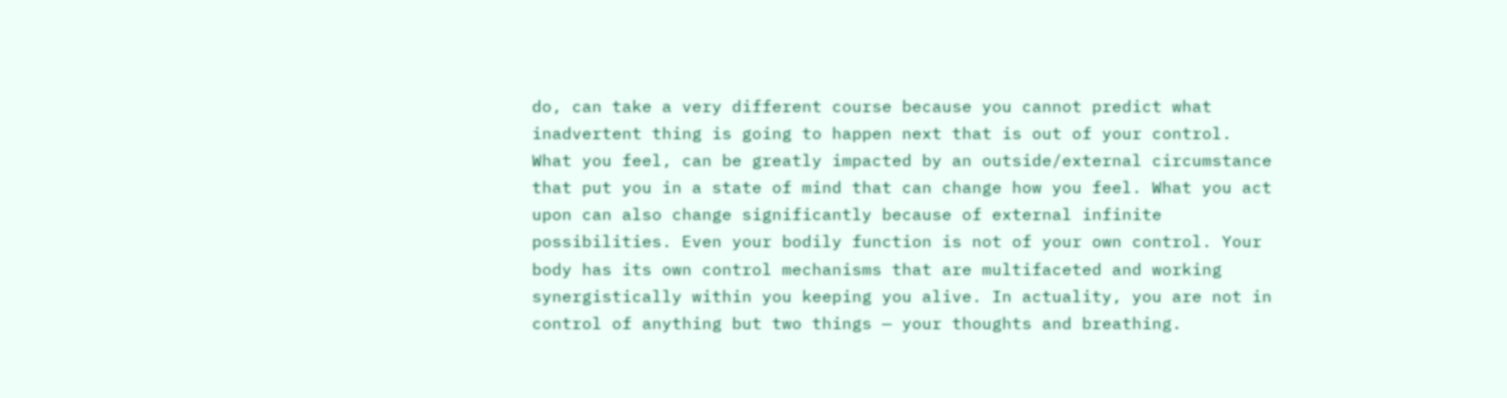do, can take a very different course because you cannot predict what inadvertent thing is going to happen next that is out of your control. What you feel, can be greatly impacted by an outside/external circumstance that put you in a state of mind that can change how you feel. What you act upon can also change significantly because of external infinite possibilities. Even your bodily function is not of your own control. Your body has its own control mechanisms that are multifaceted and working synergistically within you keeping you alive. In actuality, you are not in control of anything but two things — your thoughts and breathing.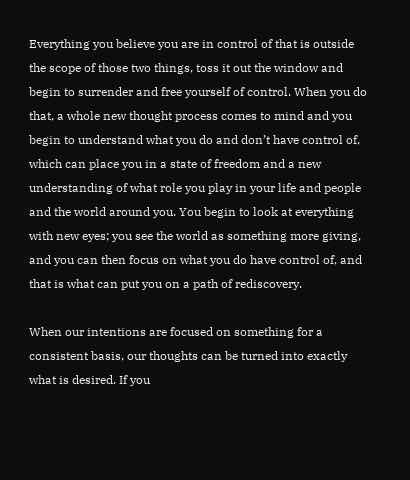Everything you believe you are in control of that is outside the scope of those two things, toss it out the window and begin to surrender and free yourself of control. When you do that, a whole new thought process comes to mind and you begin to understand what you do and don’t have control of, which can place you in a state of freedom and a new understanding of what role you play in your life and people and the world around you. You begin to look at everything with new eyes; you see the world as something more giving, and you can then focus on what you do have control of, and that is what can put you on a path of rediscovery.

When our intentions are focused on something for a consistent basis, our thoughts can be turned into exactly what is desired. If you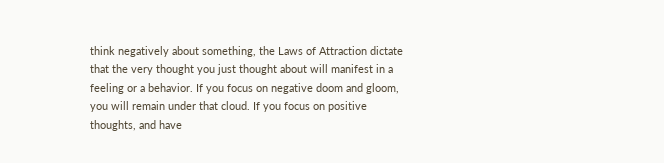think negatively about something, the Laws of Attraction dictate that the very thought you just thought about will manifest in a feeling or a behavior. If you focus on negative doom and gloom, you will remain under that cloud. If you focus on positive thoughts, and have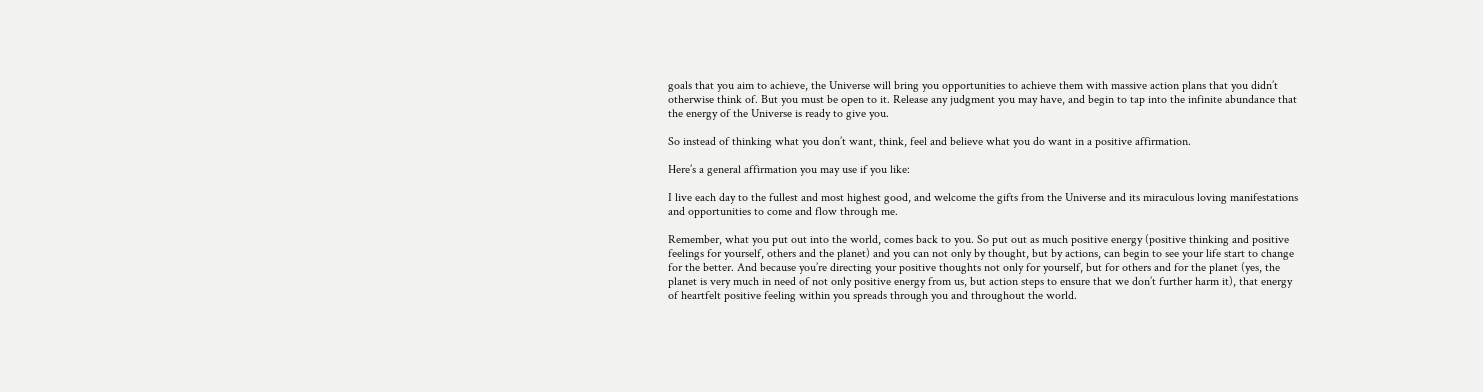goals that you aim to achieve, the Universe will bring you opportunities to achieve them with massive action plans that you didn’t otherwise think of. But you must be open to it. Release any judgment you may have, and begin to tap into the infinite abundance that the energy of the Universe is ready to give you.

So instead of thinking what you don’t want, think, feel and believe what you do want in a positive affirmation.

Here’s a general affirmation you may use if you like:

I live each day to the fullest and most highest good, and welcome the gifts from the Universe and its miraculous loving manifestations and opportunities to come and flow through me.

Remember, what you put out into the world, comes back to you. So put out as much positive energy (positive thinking and positive feelings for yourself, others and the planet) and you can not only by thought, but by actions, can begin to see your life start to change for the better. And because you’re directing your positive thoughts not only for yourself, but for others and for the planet (yes, the planet is very much in need of not only positive energy from us, but action steps to ensure that we don’t further harm it), that energy of heartfelt positive feeling within you spreads through you and throughout the world.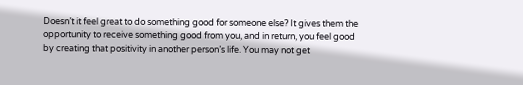Doesn’t it feel great to do something good for someone else? It gives them the opportunity to receive something good from you, and in return, you feel good by creating that positivity in another person’s life. You may not get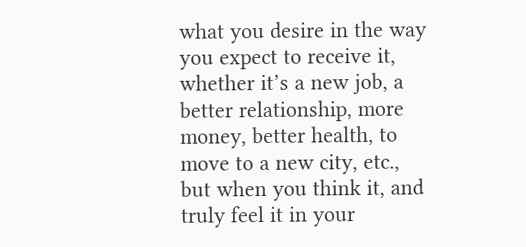what you desire in the way you expect to receive it, whether it’s a new job, a better relationship, more money, better health, to move to a new city, etc., but when you think it, and truly feel it in your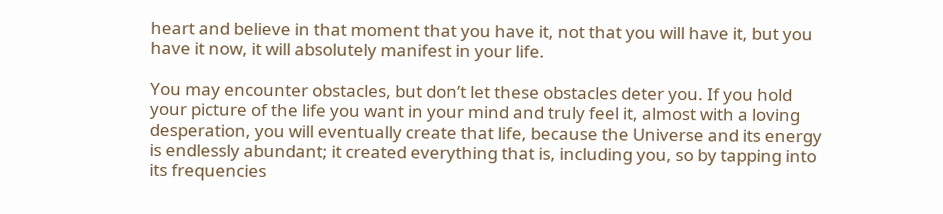heart and believe in that moment that you have it, not that you will have it, but you have it now, it will absolutely manifest in your life.

You may encounter obstacles, but don’t let these obstacles deter you. If you hold your picture of the life you want in your mind and truly feel it, almost with a loving desperation, you will eventually create that life, because the Universe and its energy is endlessly abundant; it created everything that is, including you, so by tapping into its frequencies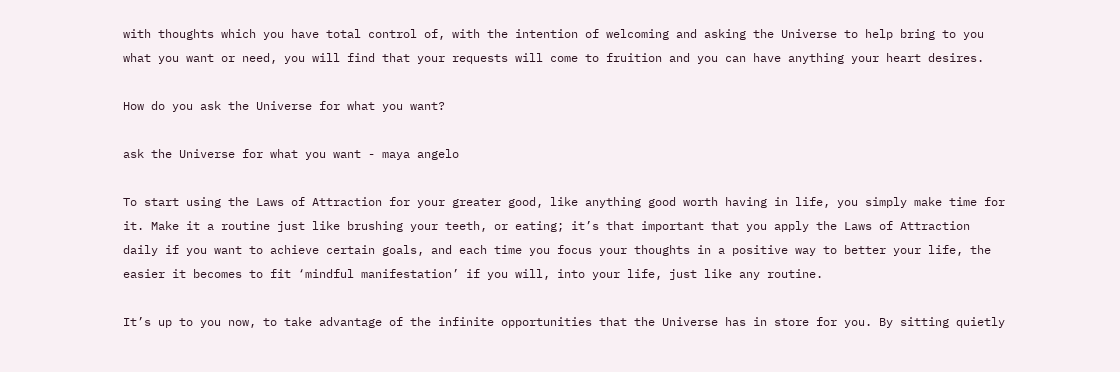with thoughts which you have total control of, with the intention of welcoming and asking the Universe to help bring to you what you want or need, you will find that your requests will come to fruition and you can have anything your heart desires.

How do you ask the Universe for what you want?

ask the Universe for what you want - maya angelo

To start using the Laws of Attraction for your greater good, like anything good worth having in life, you simply make time for it. Make it a routine just like brushing your teeth, or eating; it’s that important that you apply the Laws of Attraction daily if you want to achieve certain goals, and each time you focus your thoughts in a positive way to better your life, the easier it becomes to fit ‘mindful manifestation’ if you will, into your life, just like any routine.

It’s up to you now, to take advantage of the infinite opportunities that the Universe has in store for you. By sitting quietly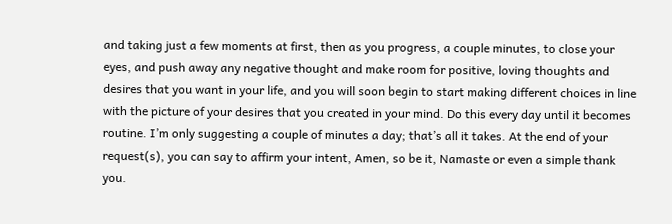and taking just a few moments at first, then as you progress, a couple minutes, to close your eyes, and push away any negative thought and make room for positive, loving thoughts and desires that you want in your life, and you will soon begin to start making different choices in line with the picture of your desires that you created in your mind. Do this every day until it becomes routine. I’m only suggesting a couple of minutes a day; that’s all it takes. At the end of your request(s), you can say to affirm your intent, Amen, so be it, Namaste or even a simple thank you.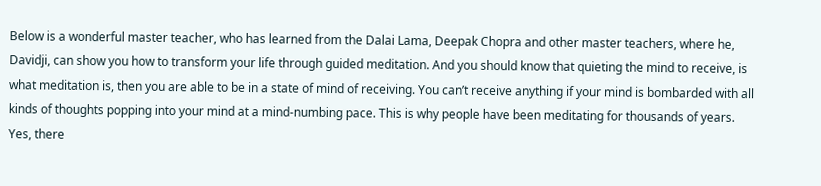Below is a wonderful master teacher, who has learned from the Dalai Lama, Deepak Chopra and other master teachers, where he, Davidji, can show you how to transform your life through guided meditation. And you should know that quieting the mind to receive, is what meditation is, then you are able to be in a state of mind of receiving. You can’t receive anything if your mind is bombarded with all kinds of thoughts popping into your mind at a mind-numbing pace. This is why people have been meditating for thousands of years. Yes, there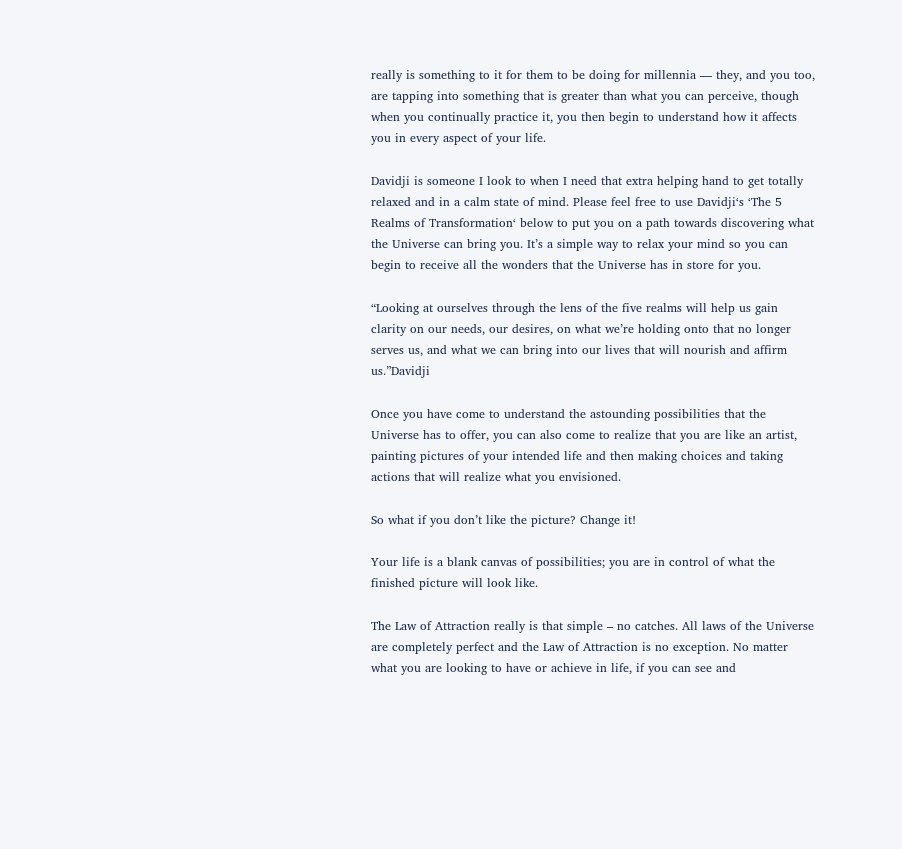really is something to it for them to be doing for millennia — they, and you too, are tapping into something that is greater than what you can perceive, though when you continually practice it, you then begin to understand how it affects you in every aspect of your life.

Davidji is someone I look to when I need that extra helping hand to get totally relaxed and in a calm state of mind. Please feel free to use Davidji‘s ‘The 5 Realms of Transformation‘ below to put you on a path towards discovering what the Universe can bring you. It’s a simple way to relax your mind so you can begin to receive all the wonders that the Universe has in store for you.

“Looking at ourselves through the lens of the five realms will help us gain clarity on our needs, our desires, on what we’re holding onto that no longer serves us, and what we can bring into our lives that will nourish and affirm us.”Davidji

Once you have come to understand the astounding possibilities that the Universe has to offer, you can also come to realize that you are like an artist, painting pictures of your intended life and then making choices and taking actions that will realize what you envisioned.

So what if you don’t like the picture? Change it!

Your life is a blank canvas of possibilities; you are in control of what the finished picture will look like.

The Law of Attraction really is that simple – no catches. All laws of the Universe are completely perfect and the Law of Attraction is no exception. No matter what you are looking to have or achieve in life, if you can see and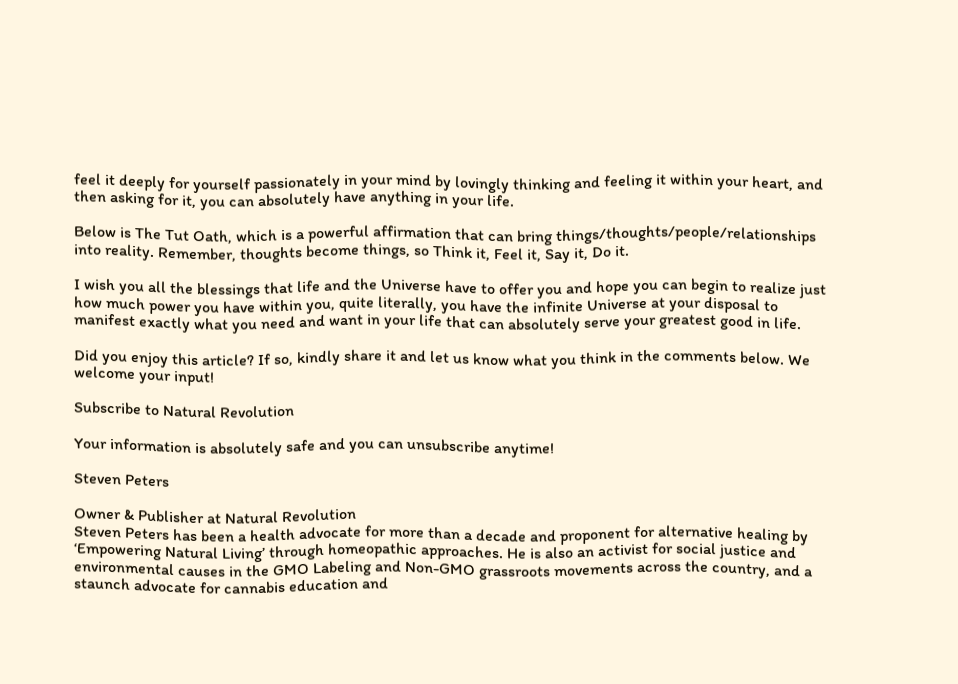feel it deeply for yourself passionately in your mind by lovingly thinking and feeling it within your heart, and then asking for it, you can absolutely have anything in your life.

Below is The Tut Oath, which is a powerful affirmation that can bring things/thoughts/people/relationships into reality. Remember, thoughts become things, so Think it, Feel it, Say it, Do it.

I wish you all the blessings that life and the Universe have to offer you and hope you can begin to realize just how much power you have within you, quite literally, you have the infinite Universe at your disposal to manifest exactly what you need and want in your life that can absolutely serve your greatest good in life.

Did you enjoy this article? If so, kindly share it and let us know what you think in the comments below. We welcome your input!

Subscribe to Natural Revolution

Your information is absolutely safe and you can unsubscribe anytime!

Steven Peters

Owner & Publisher at Natural Revolution
Steven Peters has been a health advocate for more than a decade and proponent for alternative healing by ‘Empowering Natural Living’ through homeopathic approaches. He is also an activist for social justice and environmental causes in the GMO Labeling and Non-GMO grassroots movements across the country, and a staunch advocate for cannabis education and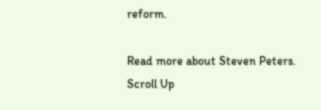reform.

Read more about Steven Peters.
Scroll Up